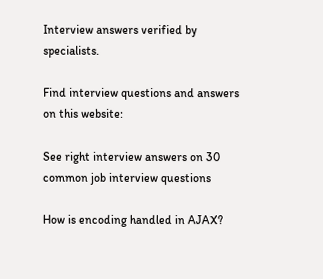Interview answers verified by specialists.

Find interview questions and answers on this website:

See right interview answers on 30 common job interview questions

How is encoding handled in AJAX?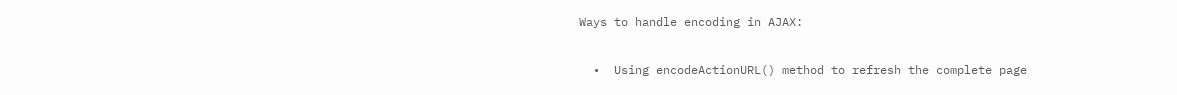Ways to handle encoding in AJAX:

  •  Using encodeActionURL() method to refresh the complete page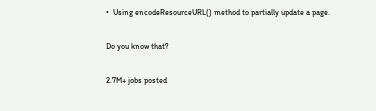•  Using encodeResourceURL() method to partially update a page.

Do you know that?

2.7M+ jobs posted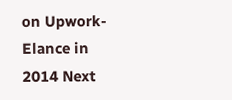on Upwork-Elance in 2014 Next